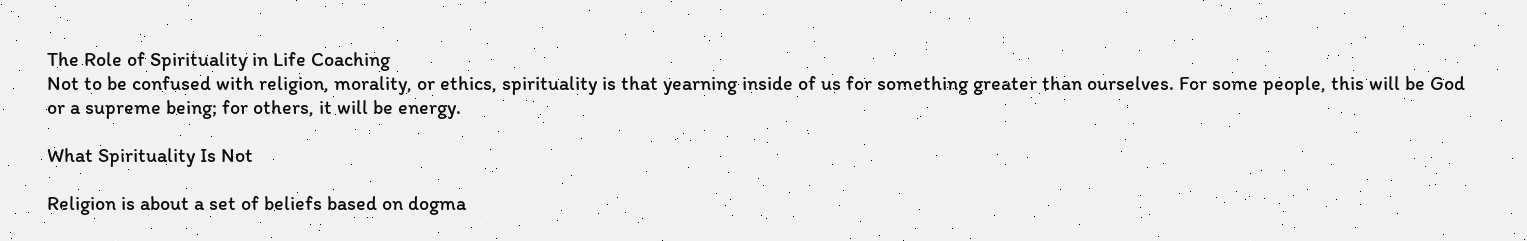The Role of Spirituality in Life Coaching
Not to be confused with religion, morality, or ethics, spirituality is that yearning inside of us for something greater than ourselves. For some people, this will be God or a supreme being; for others, it will be energy.

What Spirituality Is Not

Religion is about a set of beliefs based on dogma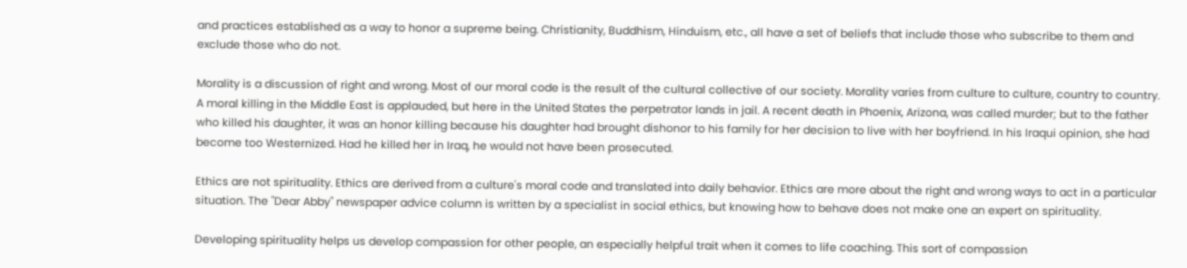and practices established as a way to honor a supreme being. Christianity, Buddhism, Hinduism, etc., all have a set of beliefs that include those who subscribe to them and exclude those who do not.

Morality is a discussion of right and wrong. Most of our moral code is the result of the cultural collective of our society. Morality varies from culture to culture, country to country. A moral killing in the Middle East is applauded, but here in the United States the perpetrator lands in jail. A recent death in Phoenix, Arizona, was called murder; but to the father who killed his daughter, it was an honor killing because his daughter had brought dishonor to his family for her decision to live with her boyfriend. In his Iraqui opinion, she had become too Westernized. Had he killed her in Iraq, he would not have been prosecuted.

Ethics are not spirituality. Ethics are derived from a culture's moral code and translated into daily behavior. Ethics are more about the right and wrong ways to act in a particular situation. The "Dear Abby" newspaper advice column is written by a specialist in social ethics, but knowing how to behave does not make one an expert on spirituality.

Developing spirituality helps us develop compassion for other people, an especially helpful trait when it comes to life coaching. This sort of compassion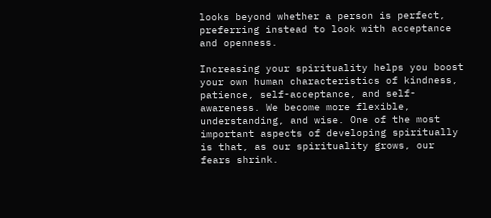looks beyond whether a person is perfect, preferring instead to look with acceptance and openness.

Increasing your spirituality helps you boost your own human characteristics of kindness, patience, self-acceptance, and self-awareness. We become more flexible, understanding, and wise. One of the most important aspects of developing spiritually is that, as our spirituality grows, our fears shrink.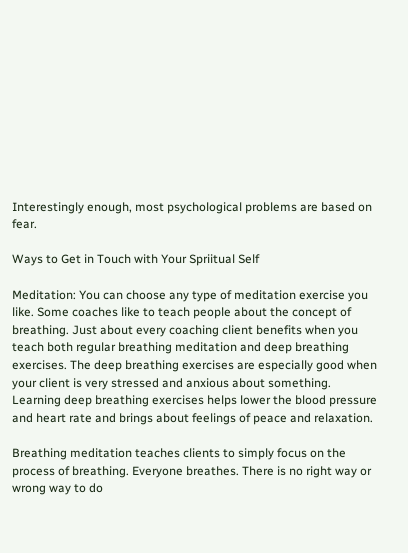Interestingly enough, most psychological problems are based on fear.

Ways to Get in Touch with Your Spriitual Self

Meditation: You can choose any type of meditation exercise you like. Some coaches like to teach people about the concept of breathing. Just about every coaching client benefits when you teach both regular breathing meditation and deep breathing exercises. The deep breathing exercises are especially good when your client is very stressed and anxious about something. Learning deep breathing exercises helps lower the blood pressure and heart rate and brings about feelings of peace and relaxation.

Breathing meditation teaches clients to simply focus on the process of breathing. Everyone breathes. There is no right way or wrong way to do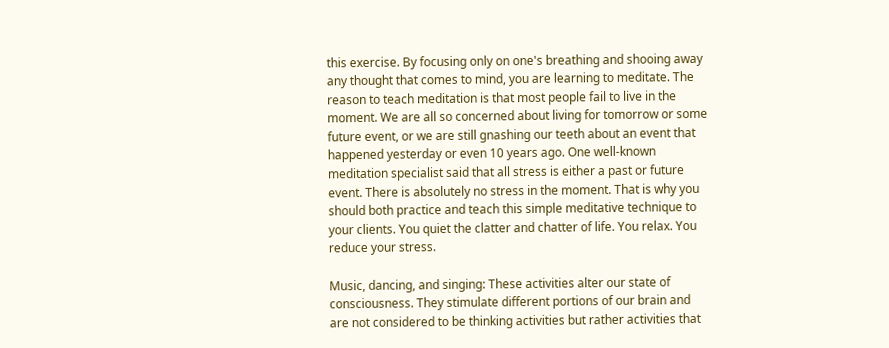this exercise. By focusing only on one's breathing and shooing away any thought that comes to mind, you are learning to meditate. The reason to teach meditation is that most people fail to live in the moment. We are all so concerned about living for tomorrow or some future event, or we are still gnashing our teeth about an event that happened yesterday or even 10 years ago. One well-known meditation specialist said that all stress is either a past or future event. There is absolutely no stress in the moment. That is why you should both practice and teach this simple meditative technique to your clients. You quiet the clatter and chatter of life. You relax. You reduce your stress.

Music, dancing, and singing: These activities alter our state of consciousness. They stimulate different portions of our brain and are not considered to be thinking activities but rather activities that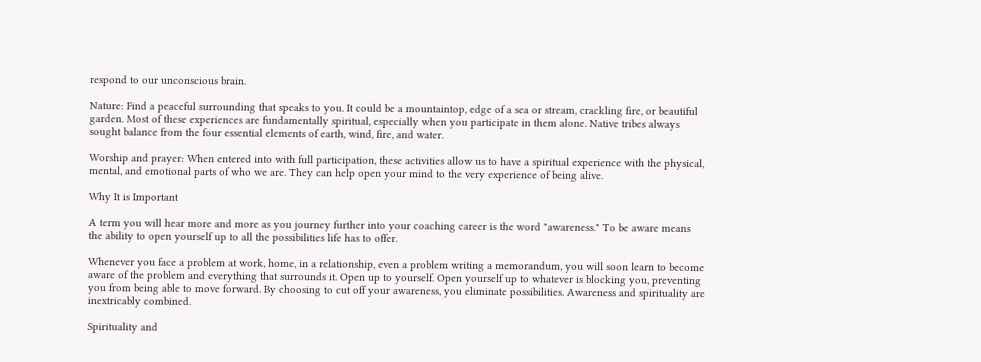respond to our unconscious brain.

Nature: Find a peaceful surrounding that speaks to you. It could be a mountaintop, edge of a sea or stream, crackling fire, or beautiful garden. Most of these experiences are fundamentally spiritual, especially when you participate in them alone. Native tribes always sought balance from the four essential elements of earth, wind, fire, and water.

Worship and prayer: When entered into with full participation, these activities allow us to have a spiritual experience with the physical, mental, and emotional parts of who we are. They can help open your mind to the very experience of being alive.

Why It is Important

A term you will hear more and more as you journey further into your coaching career is the word "awareness." To be aware means the ability to open yourself up to all the possibilities life has to offer.

Whenever you face a problem at work, home, in a relationship, even a problem writing a memorandum, you will soon learn to become aware of the problem and everything that surrounds it. Open up to yourself. Open yourself up to whatever is blocking you, preventing you from being able to move forward. By choosing to cut off your awareness, you eliminate possibilities. Awareness and spirituality are inextricably combined.

Spirituality and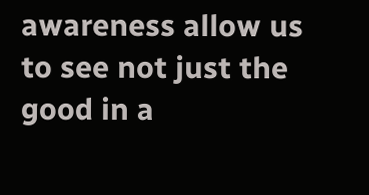awareness allow us to see not just the good in a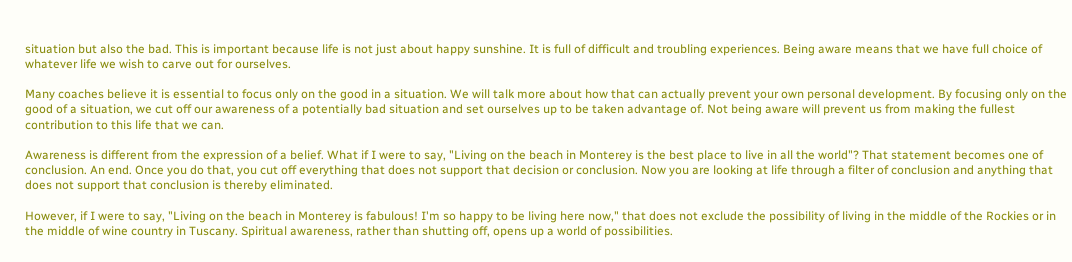situation but also the bad. This is important because life is not just about happy sunshine. It is full of difficult and troubling experiences. Being aware means that we have full choice of whatever life we wish to carve out for ourselves.

Many coaches believe it is essential to focus only on the good in a situation. We will talk more about how that can actually prevent your own personal development. By focusing only on the good of a situation, we cut off our awareness of a potentially bad situation and set ourselves up to be taken advantage of. Not being aware will prevent us from making the fullest contribution to this life that we can.

Awareness is different from the expression of a belief. What if I were to say, "Living on the beach in Monterey is the best place to live in all the world"? That statement becomes one of conclusion. An end. Once you do that, you cut off everything that does not support that decision or conclusion. Now you are looking at life through a filter of conclusion and anything that does not support that conclusion is thereby eliminated.

However, if I were to say, "Living on the beach in Monterey is fabulous! I'm so happy to be living here now," that does not exclude the possibility of living in the middle of the Rockies or in the middle of wine country in Tuscany. Spiritual awareness, rather than shutting off, opens up a world of possibilities.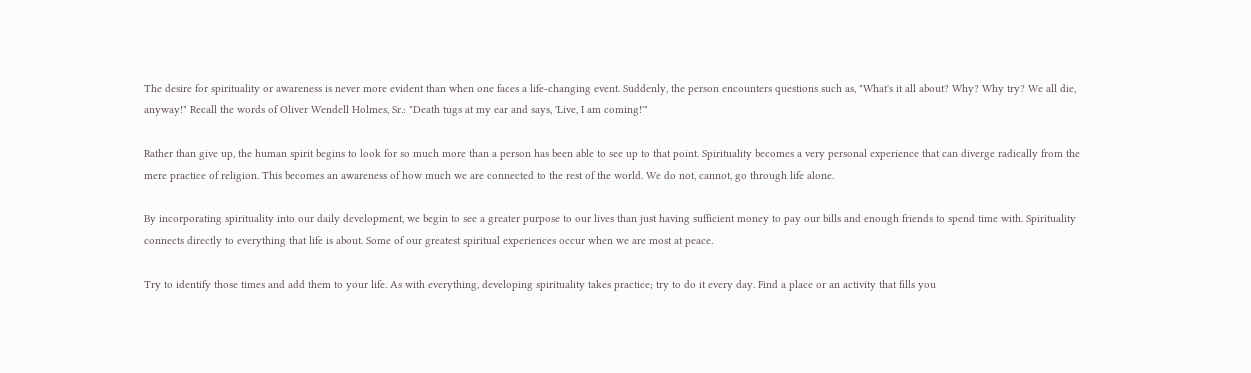The desire for spirituality or awareness is never more evident than when one faces a life-changing event. Suddenly, the person encounters questions such as, "What's it all about? Why? Why try? We all die, anyway!" Recall the words of Oliver Wendell Holmes, Sr.: "Death tugs at my ear and says, 'Live, I am coming!'"

Rather than give up, the human spirit begins to look for so much more than a person has been able to see up to that point. Spirituality becomes a very personal experience that can diverge radically from the mere practice of religion. This becomes an awareness of how much we are connected to the rest of the world. We do not, cannot, go through life alone.

By incorporating spirituality into our daily development, we begin to see a greater purpose to our lives than just having sufficient money to pay our bills and enough friends to spend time with. Spirituality connects directly to everything that life is about. Some of our greatest spiritual experiences occur when we are most at peace.

Try to identify those times and add them to your life. As with everything, developing spirituality takes practice; try to do it every day. Find a place or an activity that fills you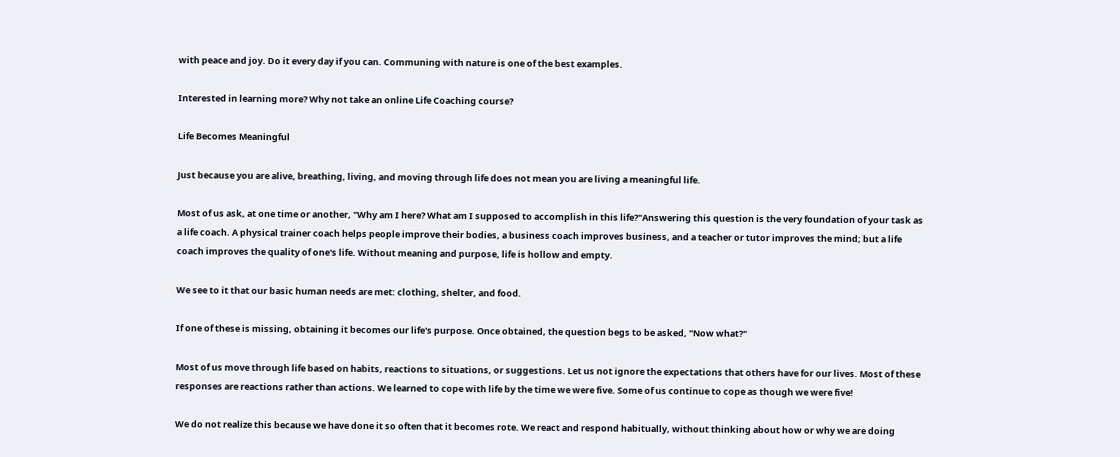with peace and joy. Do it every day if you can. Communing with nature is one of the best examples.

Interested in learning more? Why not take an online Life Coaching course?

Life Becomes Meaningful

Just because you are alive, breathing, living, and moving through life does not mean you are living a meaningful life.

Most of us ask, at one time or another, "Why am I here? What am I supposed to accomplish in this life?"Answering this question is the very foundation of your task as a life coach. A physical trainer coach helps people improve their bodies, a business coach improves business, and a teacher or tutor improves the mind; but a life coach improves the quality of one's life. Without meaning and purpose, life is hollow and empty.

We see to it that our basic human needs are met: clothing, shelter, and food.

If one of these is missing, obtaining it becomes our life's purpose. Once obtained, the question begs to be asked, "Now what?"

Most of us move through life based on habits, reactions to situations, or suggestions. Let us not ignore the expectations that others have for our lives. Most of these responses are reactions rather than actions. We learned to cope with life by the time we were five. Some of us continue to cope as though we were five!

We do not realize this because we have done it so often that it becomes rote. We react and respond habitually, without thinking about how or why we are doing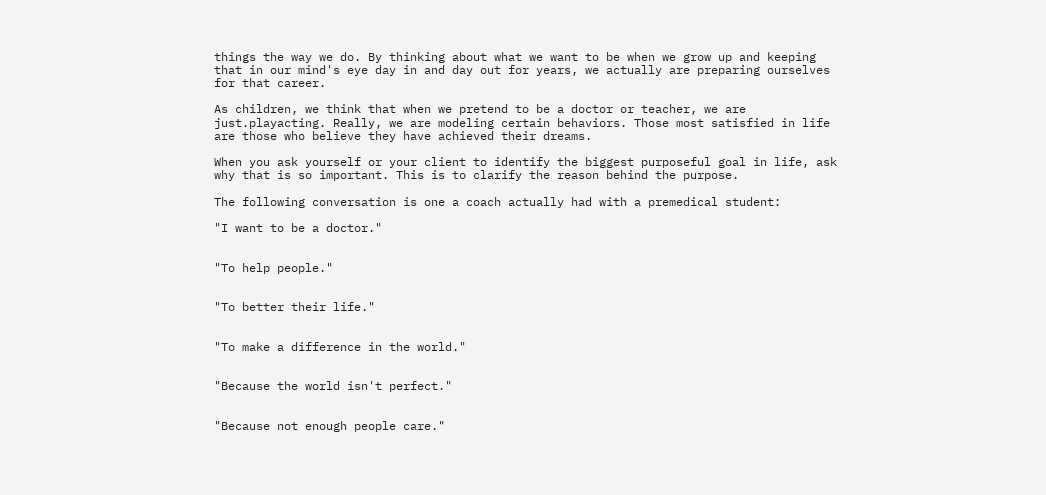things the way we do. By thinking about what we want to be when we grow up and keeping that in our mind's eye day in and day out for years, we actually are preparing ourselves for that career.

As children, we think that when we pretend to be a doctor or teacher, we are just.playacting. Really, we are modeling certain behaviors. Those most satisfied in life are those who believe they have achieved their dreams.

When you ask yourself or your client to identify the biggest purposeful goal in life, ask why that is so important. This is to clarify the reason behind the purpose.

The following conversation is one a coach actually had with a premedical student:

"I want to be a doctor."


"To help people."


"To better their life."


"To make a difference in the world."


"Because the world isn't perfect."


"Because not enough people care."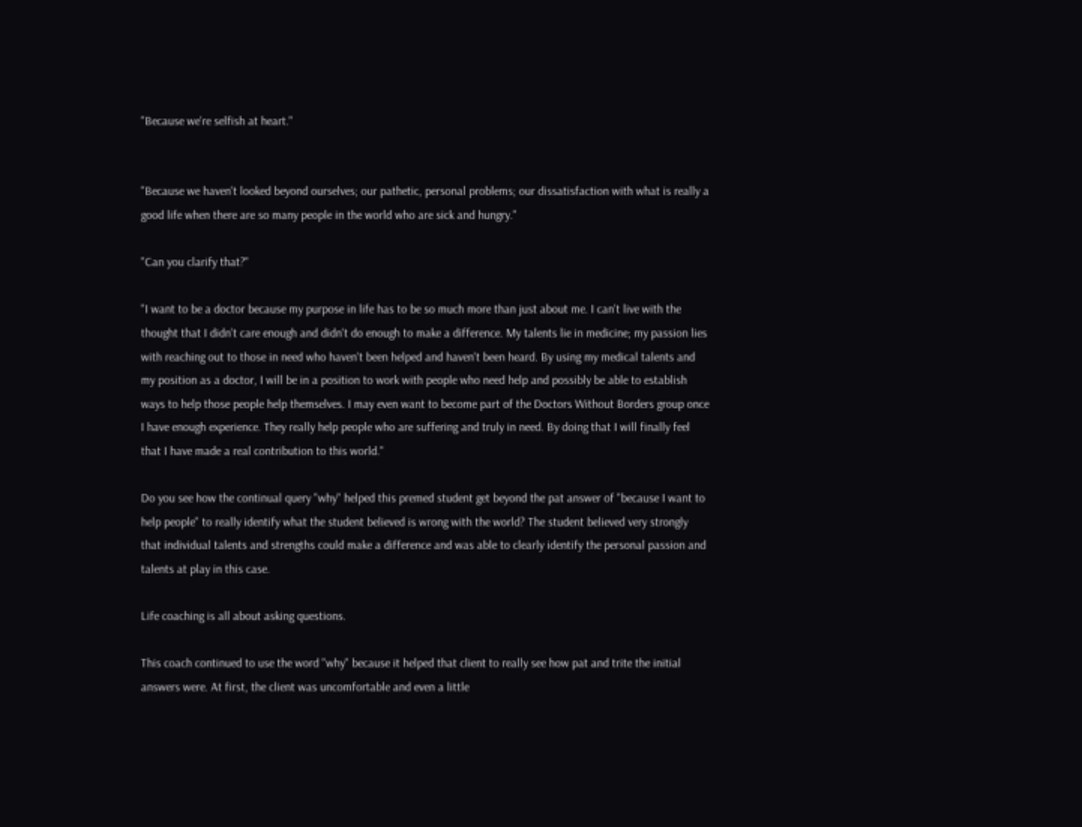"Because we're selfish at heart."


"Because we haven't looked beyond ourselves; our pathetic, personal problems; our dissatisfaction with what is really a good life when there are so many people in the world who are sick and hungry."

"Can you clarify that?"

"I want to be a doctor because my purpose in life has to be so much more than just about me. I can't live with the thought that I didn't care enough and didn't do enough to make a difference. My talents lie in medicine; my passion lies with reaching out to those in need who haven't been helped and haven't been heard. By using my medical talents and my position as a doctor, I will be in a position to work with people who need help and possibly be able to establish ways to help those people help themselves. I may even want to become part of the Doctors Without Borders group once I have enough experience. They really help people who are suffering and truly in need. By doing that I will finally feel that I have made a real contribution to this world."

Do you see how the continual query "why" helped this premed student get beyond the pat answer of "because I want to help people" to really identify what the student believed is wrong with the world? The student believed very strongly that individual talents and strengths could make a difference and was able to clearly identify the personal passion and talents at play in this case.

Life coaching is all about asking questions.

This coach continued to use the word "why" because it helped that client to really see how pat and trite the initial answers were. At first, the client was uncomfortable and even a little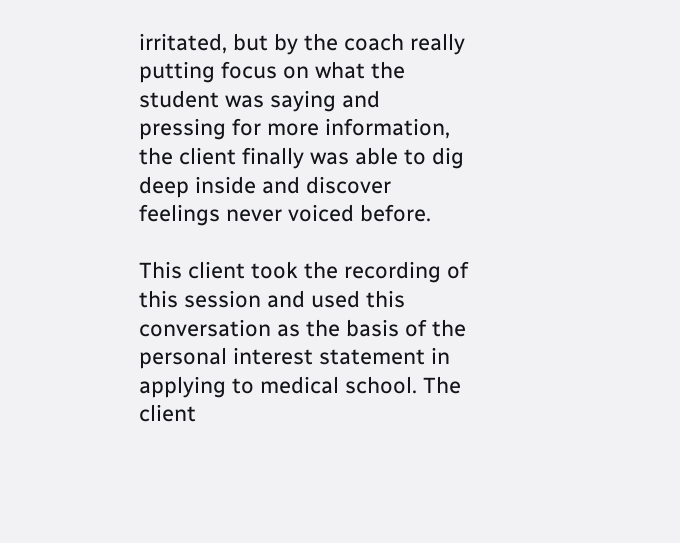irritated, but by the coach really putting focus on what the student was saying and pressing for more information, the client finally was able to dig deep inside and discover feelings never voiced before.

This client took the recording of this session and used this conversation as the basis of the personal interest statement in applying to medical school. The client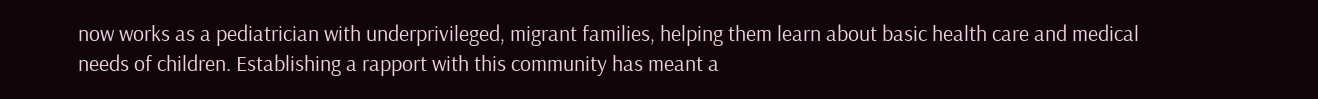now works as a pediatrician with underprivileged, migrant families, helping them learn about basic health care and medical needs of children. Establishing a rapport with this community has meant a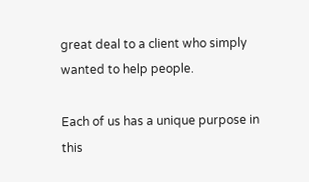great deal to a client who simply wanted to help people.

Each of us has a unique purpose in this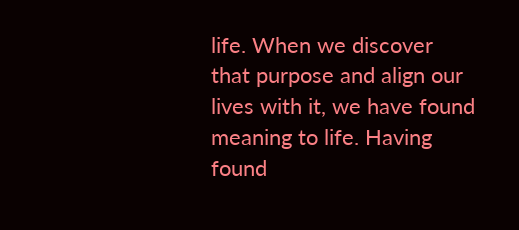life. When we discover that purpose and align our lives with it, we have found meaning to life. Having found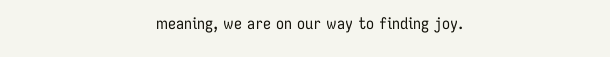meaning, we are on our way to finding joy.